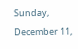Sunday, December 11,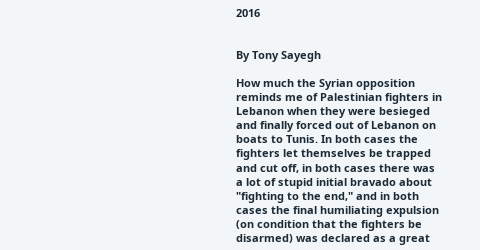2016


By Tony Sayegh

How much the Syrian opposition reminds me of Palestinian fighters in Lebanon when they were besieged and finally forced out of Lebanon on boats to Tunis. In both cases the fighters let themselves be trapped and cut off, in both cases there was a lot of stupid initial bravado about "fighting to the end," and in both cases the final humiliating expulsion (on condition that the fighters be disarmed) was declared as a great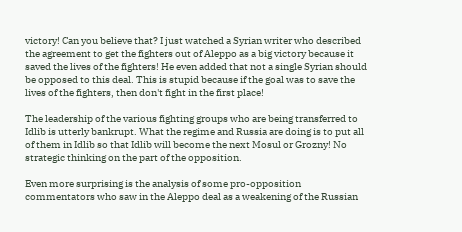victory! Can you believe that? I just watched a Syrian writer who described the agreement to get the fighters out of Aleppo as a big victory because it saved the lives of the fighters! He even added that not a single Syrian should be opposed to this deal. This is stupid because if the goal was to save the lives of the fighters, then don't fight in the first place!

The leadership of the various fighting groups who are being transferred to Idlib is utterly bankrupt. What the regime and Russia are doing is to put all of them in Idlib so that Idlib will become the next Mosul or Grozny! No strategic thinking on the part of the opposition.

Even more surprising is the analysis of some pro-opposition commentators who saw in the Aleppo deal as a weakening of the Russian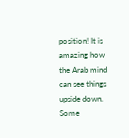position! It is amazing how the Arab mind can see things upside down. Some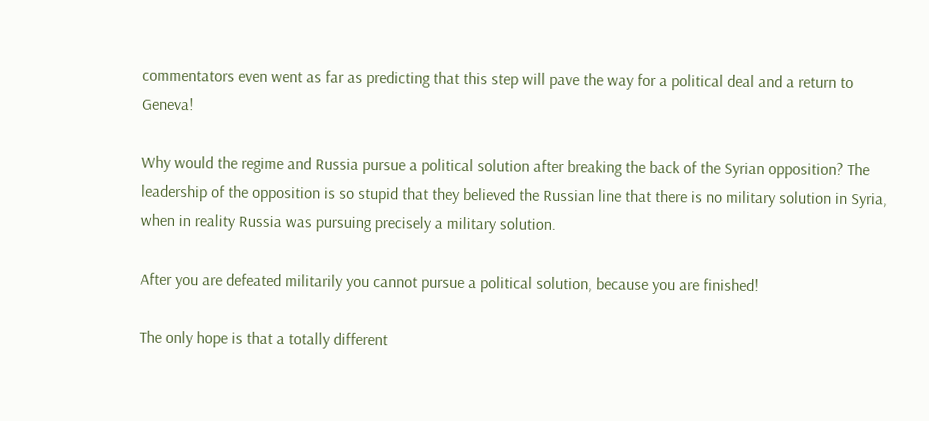commentators even went as far as predicting that this step will pave the way for a political deal and a return to Geneva!

Why would the regime and Russia pursue a political solution after breaking the back of the Syrian opposition? The leadership of the opposition is so stupid that they believed the Russian line that there is no military solution in Syria, when in reality Russia was pursuing precisely a military solution.

After you are defeated militarily you cannot pursue a political solution, because you are finished!

The only hope is that a totally different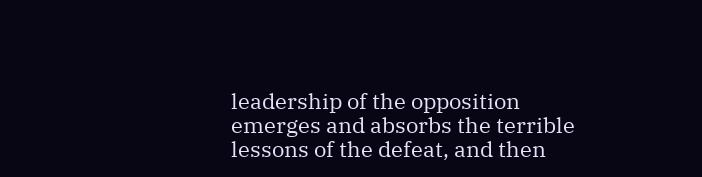leadership of the opposition emerges and absorbs the terrible lessons of the defeat, and then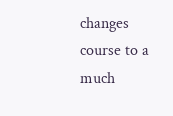changes course to a much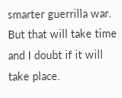smarter guerrilla war. But that will take time and I doubt if it will take place.